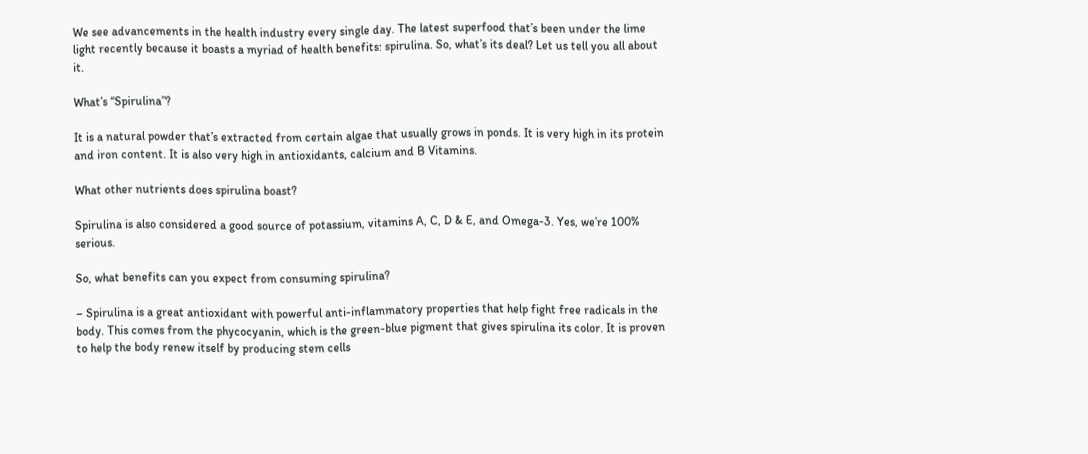We see advancements in the health industry every single day. The latest superfood that’s been under the lime light recently because it boasts a myriad of health benefits: spirulina. So, what’s its deal? Let us tell you all about it.

What’s “Spirulina”?

It is a natural powder that’s extracted from certain algae that usually grows in ponds. It is very high in its protein and iron content. It is also very high in antioxidants, calcium and B Vitamins.

What other nutrients does spirulina boast?

Spirulina is also considered a good source of potassium, vitamins A, C, D & E, and Omega-3. Yes, we’re 100% serious.

So, what benefits can you expect from consuming spirulina?

– Spirulina is a great antioxidant with powerful anti-inflammatory properties that help fight free radicals in the body. This comes from the phycocyanin, which is the green-blue pigment that gives spirulina its color. It is proven to help the body renew itself by producing stem cells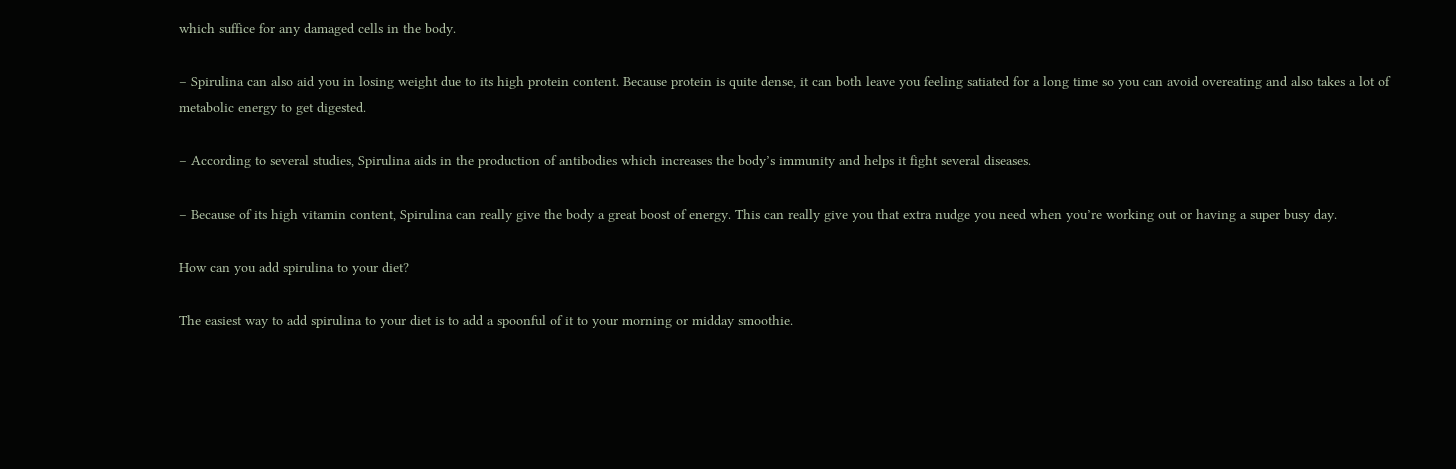which suffice for any damaged cells in the body.

– Spirulina can also aid you in losing weight due to its high protein content. Because protein is quite dense, it can both leave you feeling satiated for a long time so you can avoid overeating and also takes a lot of metabolic energy to get digested.

– According to several studies, Spirulina aids in the production of antibodies which increases the body’s immunity and helps it fight several diseases.

– Because of its high vitamin content, Spirulina can really give the body a great boost of energy. This can really give you that extra nudge you need when you’re working out or having a super busy day.

How can you add spirulina to your diet?

The easiest way to add spirulina to your diet is to add a spoonful of it to your morning or midday smoothie.